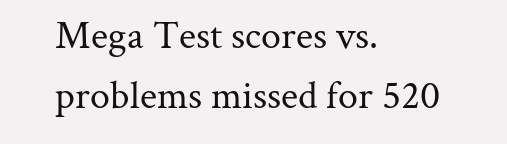Mega Test scores vs. problems missed for 520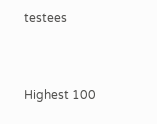testees


Highest 100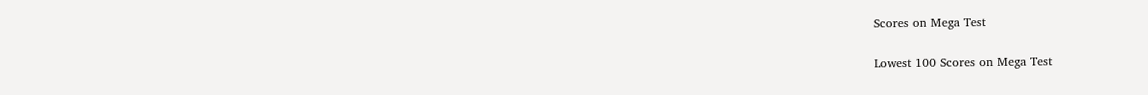Scores on Mega Test

Lowest 100 Scores on Mega Test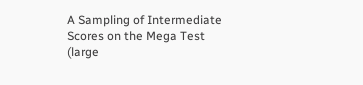A Sampling of Intermediate Scores on the Mega Test (large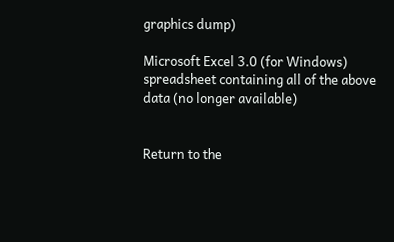graphics dump)

Microsoft Excel 3.0 (for Windows) spreadsheet containing all of the above data (no longer available)


Return to the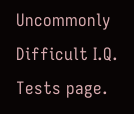Uncommonly Difficult I.Q. Tests page.